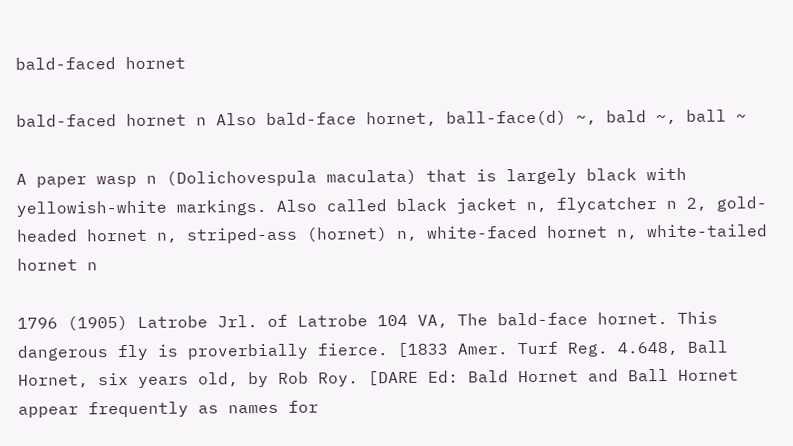bald-faced hornet

bald-faced hornet n Also bald-face hornet, ball-face(d) ~, bald ~, ball ~

A paper wasp n (Dolichovespula maculata) that is largely black with yellowish-white markings. Also called black jacket n, flycatcher n 2, gold-headed hornet n, striped-ass (hornet) n, white-faced hornet n, white-tailed hornet n

1796 (1905) Latrobe Jrl. of Latrobe 104 VA, The bald-face hornet. This dangerous fly is proverbially fierce. [1833 Amer. Turf Reg. 4.648, Ball Hornet, six years old, by Rob Roy. [DARE Ed: Bald Hornet and Ball Hornet appear frequently as names for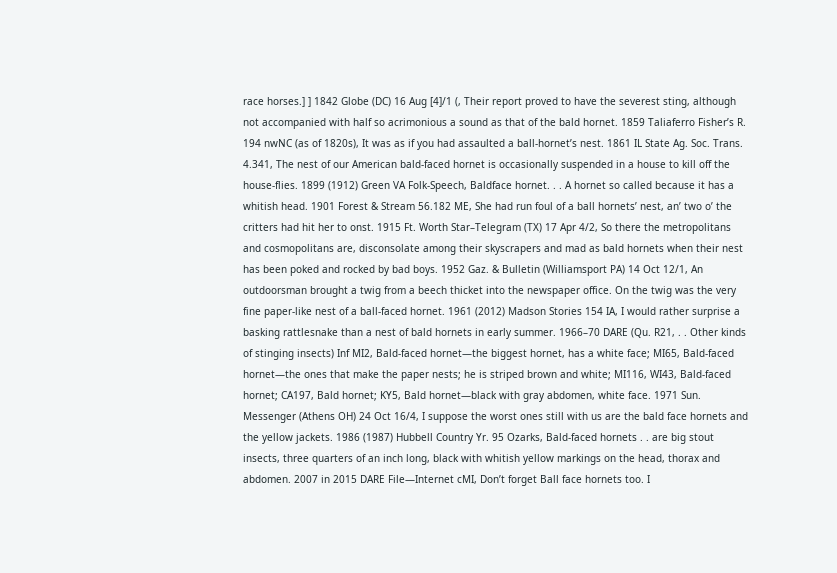race horses.] ] 1842 Globe (DC) 16 Aug [4]/1 (, Their report proved to have the severest sting, although not accompanied with half so acrimonious a sound as that of the bald hornet. 1859 Taliaferro Fisher’s R. 194 nwNC (as of 1820s), It was as if you had assaulted a ball-hornet’s nest. 1861 IL State Ag. Soc. Trans. 4.341, The nest of our American bald-faced hornet is occasionally suspended in a house to kill off the house-flies. 1899 (1912) Green VA Folk-Speech, Baldface hornet. . . A hornet so called because it has a whitish head. 1901 Forest & Stream 56.182 ME, She had run foul of a ball hornets’ nest, an’ two o’ the critters had hit her to onst. 1915 Ft. Worth Star–Telegram (TX) 17 Apr 4/2, So there the metropolitans and cosmopolitans are, disconsolate among their skyscrapers and mad as bald hornets when their nest has been poked and rocked by bad boys. 1952 Gaz. & Bulletin (Williamsport PA) 14 Oct 12/1, An outdoorsman brought a twig from a beech thicket into the newspaper office. On the twig was the very fine paper-like nest of a ball-faced hornet. 1961 (2012) Madson Stories 154 IA, I would rather surprise a basking rattlesnake than a nest of bald hornets in early summer. 1966–70 DARE (Qu. R21, . . Other kinds of stinging insects) Inf MI2, Bald-faced hornet—the biggest hornet, has a white face; MI65, Bald-faced hornet—the ones that make the paper nests; he is striped brown and white; MI116, WI43, Bald-faced hornet; CA197, Bald hornet; KY5, Bald hornet—black with gray abdomen, white face. 1971 Sun. Messenger (Athens OH) 24 Oct 16/4, I suppose the worst ones still with us are the bald face hornets and the yellow jackets. 1986 (1987) Hubbell Country Yr. 95 Ozarks, Bald-faced hornets . . are big stout insects, three quarters of an inch long, black with whitish yellow markings on the head, thorax and abdomen. 2007 in 2015 DARE File—Internet cMI, Don’t forget Ball face hornets too. I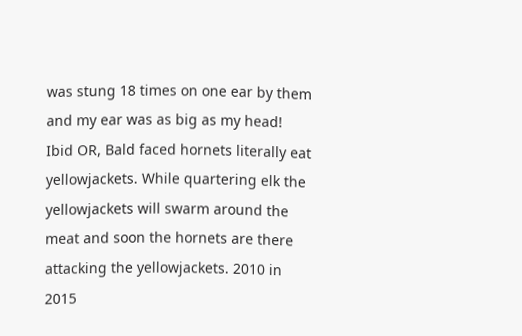was stung 18 times on one ear by them and my ear was as big as my head! Ibid OR, Bald faced hornets literally eat yellowjackets. While quartering elk the yellowjackets will swarm around the meat and soon the hornets are there attacking the yellowjackets. 2010 in 2015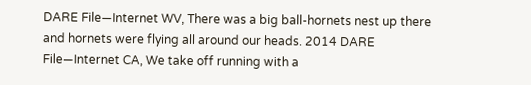DARE File—Internet WV, There was a big ball-hornets nest up there and hornets were flying all around our heads. 2014 DARE File—Internet CA, We take off running with a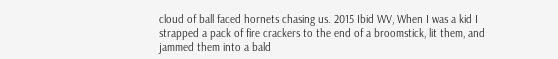cloud of ball faced hornets chasing us. 2015 Ibid WV, When I was a kid I strapped a pack of fire crackers to the end of a broomstick, lit them, and jammed them into a bald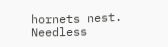hornets nest. Needless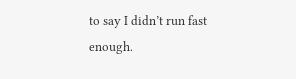to say I didn’t run fast enough.